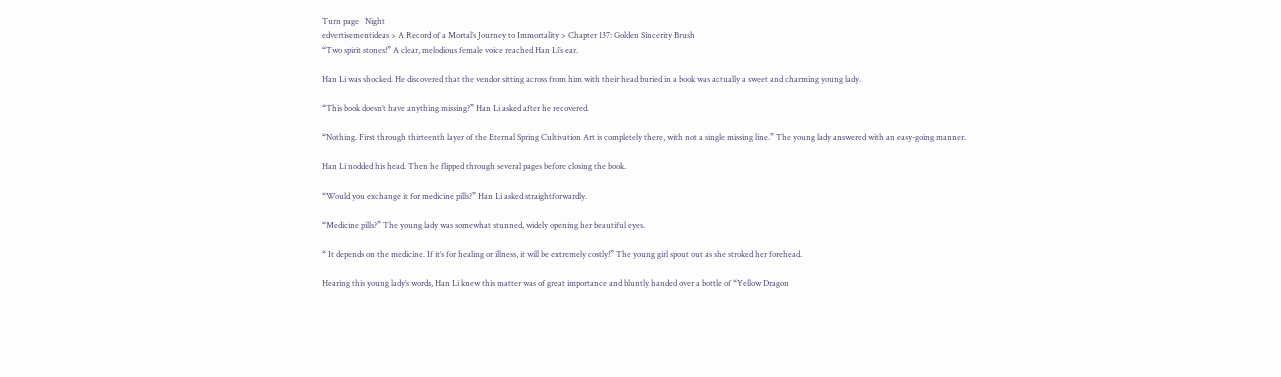Turn page   Night
edvertisementideas > A Record of a Mortal’s Journey to Immortality > Chapter 137: Golden Sincerity Brush
“Two spirit stones!” A clear, melodious female voice reached Han Li’s ear.

Han Li was shocked. He discovered that the vendor sitting across from him with their head buried in a book was actually a sweet and charming young lady.

“This book doesn’t have anything missing?” Han Li asked after he recovered.

“Nothing. First through thirteenth layer of the Eternal Spring Cultivation Art is completely there, with not a single missing line.” The young lady answered with an easy-going manner.

Han Li nodded his head. Then he flipped through several pages before closing the book.

“Would you exchange it for medicine pills?” Han Li asked straightforwardly.

“Medicine pills?” The young lady was somewhat stunned, widely opening her beautiful eyes.

“ It depends on the medicine. If it’s for healing or illness, it will be extremely costly!” The young girl spout out as she stroked her forehead.

Hearing this young lady’s words, Han Li knew this matter was of great importance and bluntly handed over a bottle of “Yellow Dragon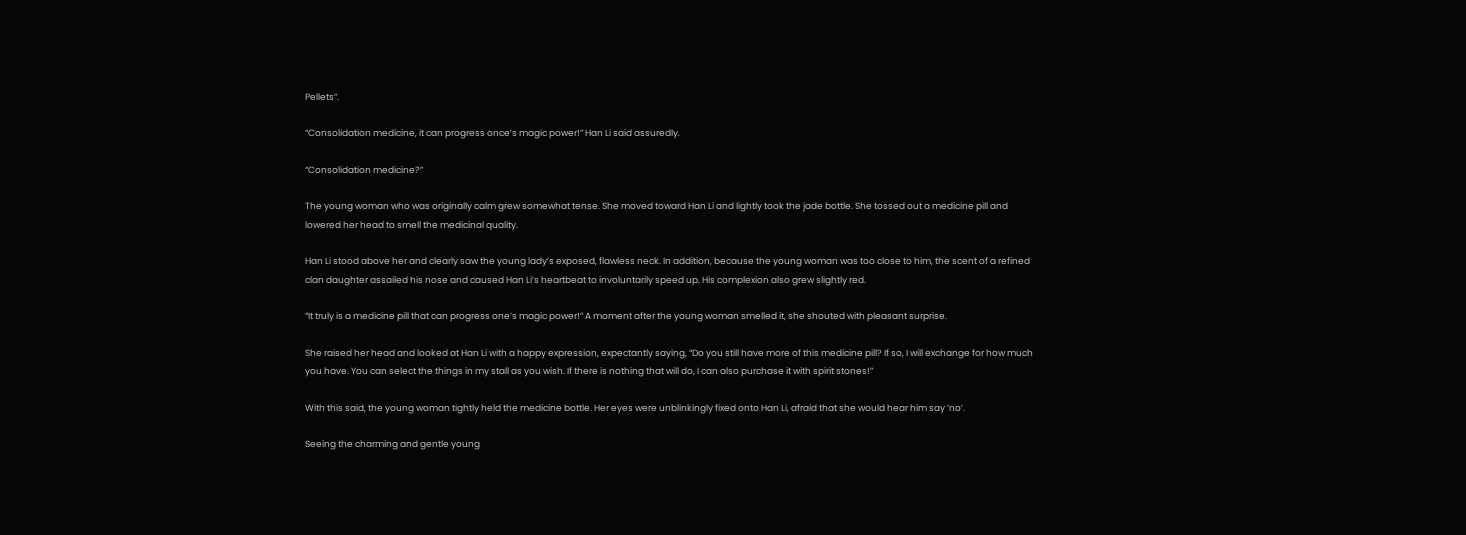Pellets”.

“Consolidation medicine, it can progress once’s magic power!” Han Li said assuredly.

“Consolidation medicine?”

The young woman who was originally calm grew somewhat tense. She moved toward Han Li and lightly took the jade bottle. She tossed out a medicine pill and lowered her head to smell the medicinal quality.

Han Li stood above her and clearly saw the young lady’s exposed, flawless neck. In addition, because the young woman was too close to him, the scent of a refined clan daughter assailed his nose and caused Han Li’s heartbeat to involuntarily speed up. His complexion also grew slightly red.

“It truly is a medicine pill that can progress one’s magic power!” A moment after the young woman smelled it, she shouted with pleasant surprise.

She raised her head and looked at Han Li with a happy expression, expectantly saying, “Do you still have more of this medicine pill? If so, I will exchange for how much you have. You can select the things in my stall as you wish. If there is nothing that will do, I can also purchase it with spirit stones!”

With this said, the young woman tightly held the medicine bottle. Her eyes were unblinkingly fixed onto Han Li, afraid that she would hear him say ‘no’.

Seeing the charming and gentle young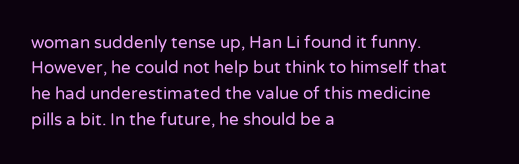woman suddenly tense up, Han Li found it funny. However, he could not help but think to himself that he had underestimated the value of this medicine pills a bit. In the future, he should be a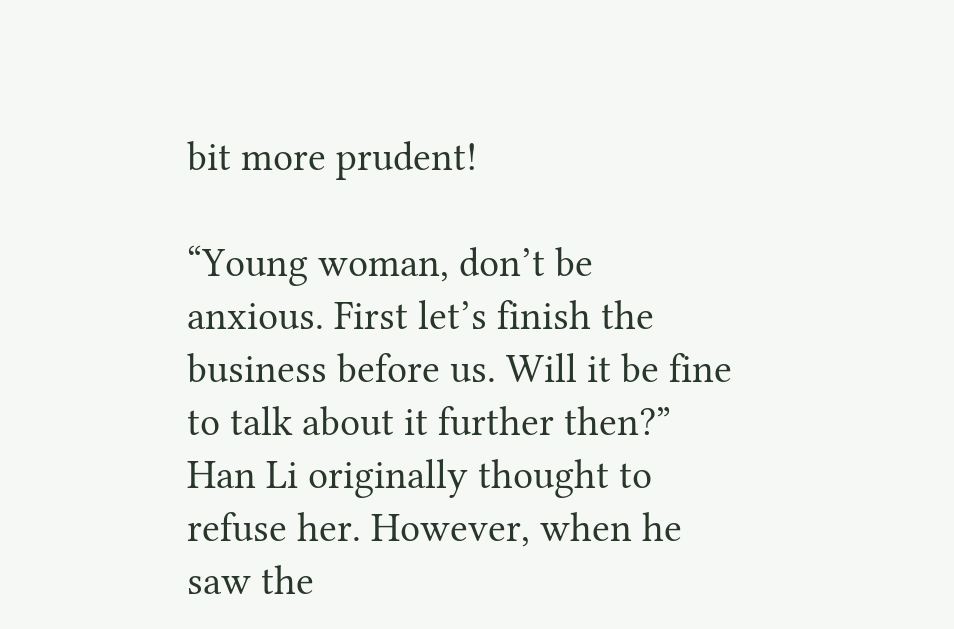bit more prudent!

“Young woman, don’t be anxious. First let’s finish the business before us. Will it be fine to talk about it further then?” Han Li originally thought to refuse her. However, when he saw the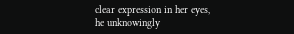clear expression in her eyes, he unknowingly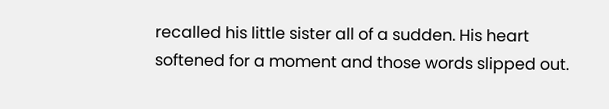recalled his little sister all of a sudden. His heart softened for a moment and those words slipped out.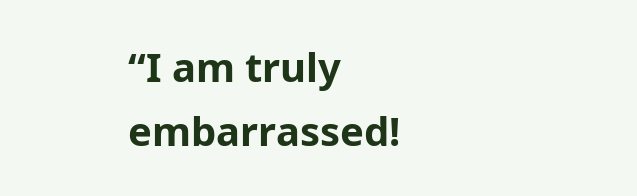“I am truly embarrassed!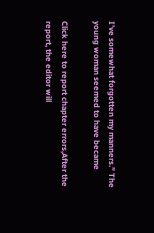I’ve somewhat forgotten my manners.” The young woman seemed to have became

Click here to report chapter errors,After the report, the editor will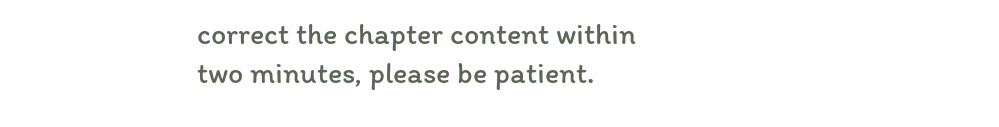correct the chapter content within two minutes, please be patient.